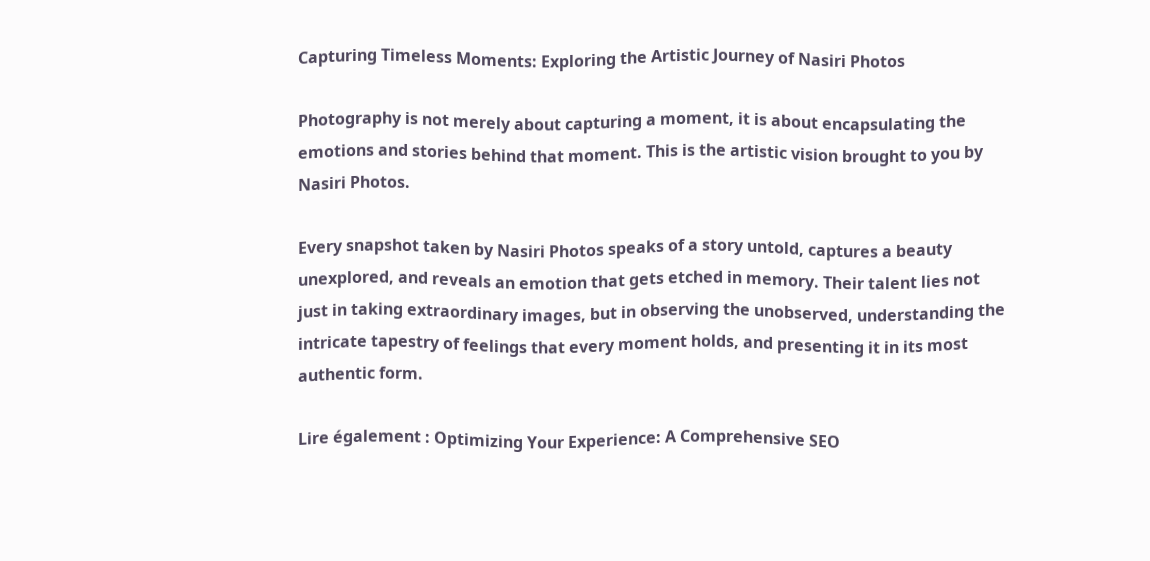Capturing Timeless Moments: Exploring the Artistic Journey of Nasiri Photos

Photography is not merely about capturing a moment, it is about encapsulating the emotions and stories behind that moment. This is the artistic vision brought to you by Nasiri Photos.

Every snapshot taken by Nasiri Photos speaks of a story untold, captures a beauty unexplored, and reveals an emotion that gets etched in memory. Their talent lies not just in taking extraordinary images, but in observing the unobserved, understanding the intricate tapestry of feelings that every moment holds, and presenting it in its most authentic form.

Lire également : Optimizing Your Experience: A Comprehensive SEO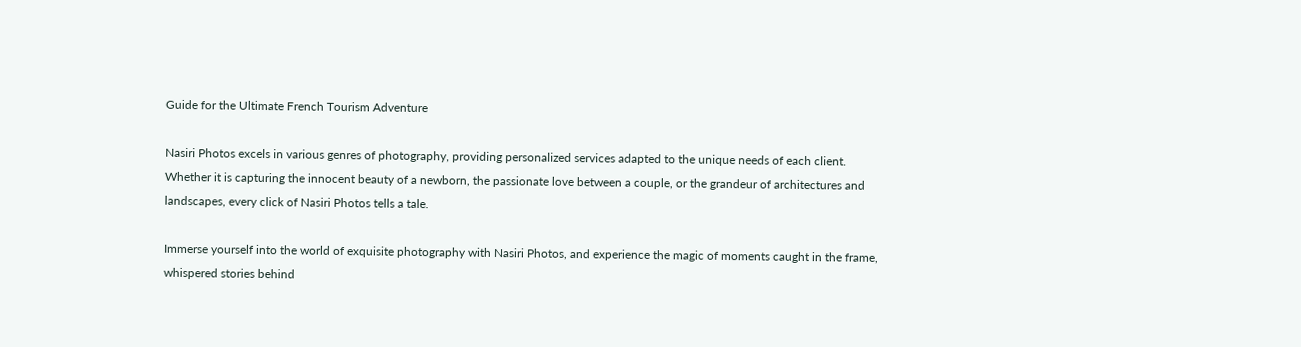Guide for the Ultimate French Tourism Adventure

Nasiri Photos excels in various genres of photography, providing personalized services adapted to the unique needs of each client. Whether it is capturing the innocent beauty of a newborn, the passionate love between a couple, or the grandeur of architectures and landscapes, every click of Nasiri Photos tells a tale.

Immerse yourself into the world of exquisite photography with Nasiri Photos, and experience the magic of moments caught in the frame, whispered stories behind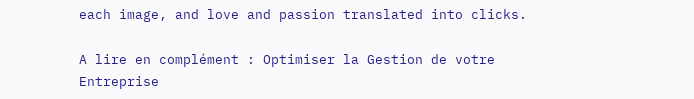each image, and love and passion translated into clicks.

A lire en complément : Optimiser la Gestion de votre Entreprise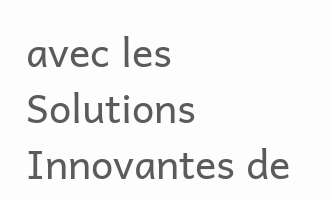avec les Solutions Innovantes de